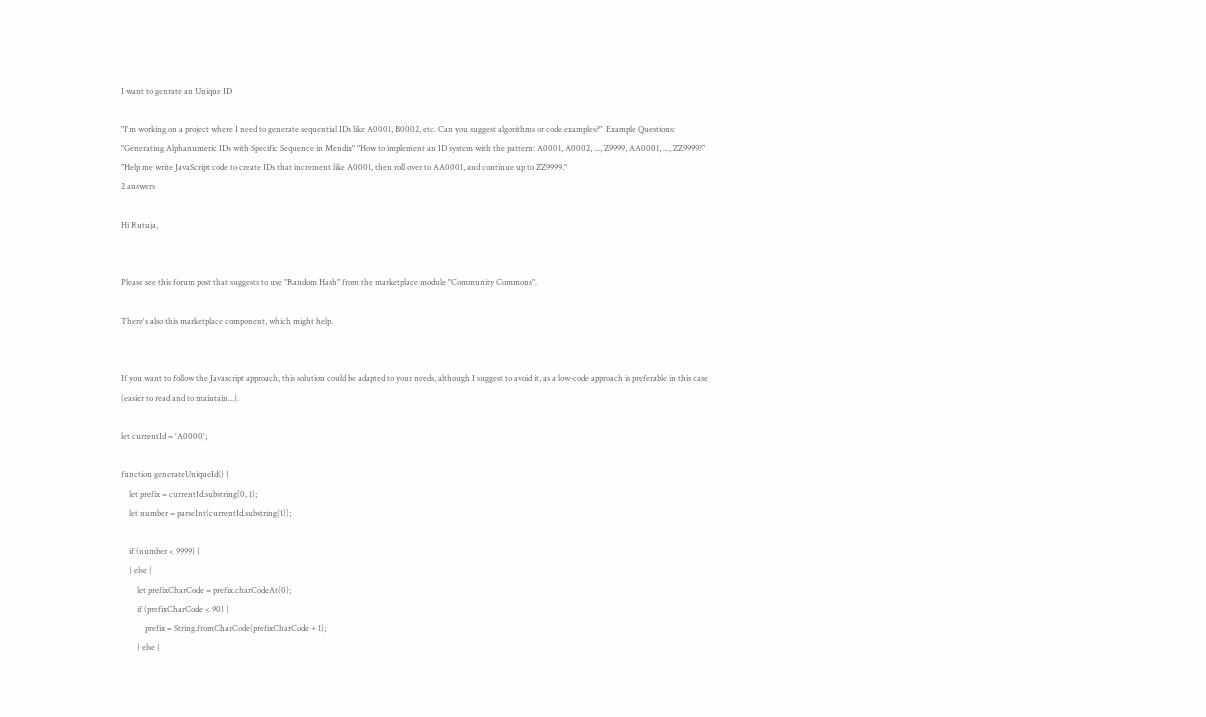I want to genrate an Unique ID

"I'm working on a project where I need to generate sequential IDs like A0001, B0002, etc. Can you suggest algorithms or code examples?"  Example Questions: "Generating Alphanumeric IDs with Specific Sequence in Mendix" "How to implement an ID system with the pattern: A0001, A0002, ..., Z9999, AA0001, ..., ZZ9999?" "Help me write JavaScript code to create IDs that increment like A0001, then roll over to AA0001, and continue up to ZZ9999."
2 answers

Hi Rutuja,


Please see this forum post that suggests to use "Random Hash" from the marketplace module "Community Commons".

There's also this marketplace component, which might help.


If you want to follow the Javascript approach, this solution could be adapted to your needs, although I suggest to avoid it, as a low-code approach is preferable in this case (easier to read and to maintain...).

let currentId = 'A0000';

function generateUniqueId() {
    let prefix = currentId.substring(0, 1);
    let number = parseInt(currentId.substring(1));

    if (number < 9999) {
    } else {
        let prefixCharCode = prefix.charCodeAt(0);
        if (prefixCharCode < 90) {
            prefix = String.fromCharCode(prefixCharCode + 1);
        } else {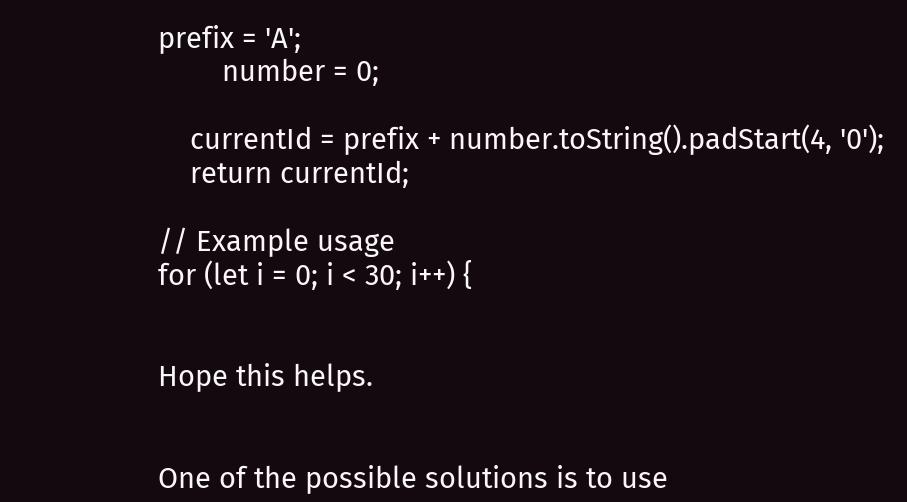prefix = 'A';
        number = 0;

    currentId = prefix + number.toString().padStart(4, '0');
    return currentId;

// Example usage
for (let i = 0; i < 30; i++) {


Hope this helps.


One of the possible solutions is to use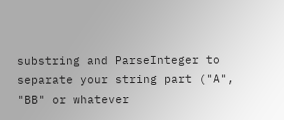substring and ParseInteger to separate your string part ("A", "BB" or whatever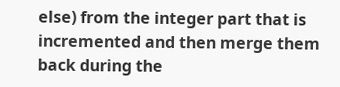else) from the integer part that is incremented and then merge them back during the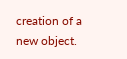creation of a new object.